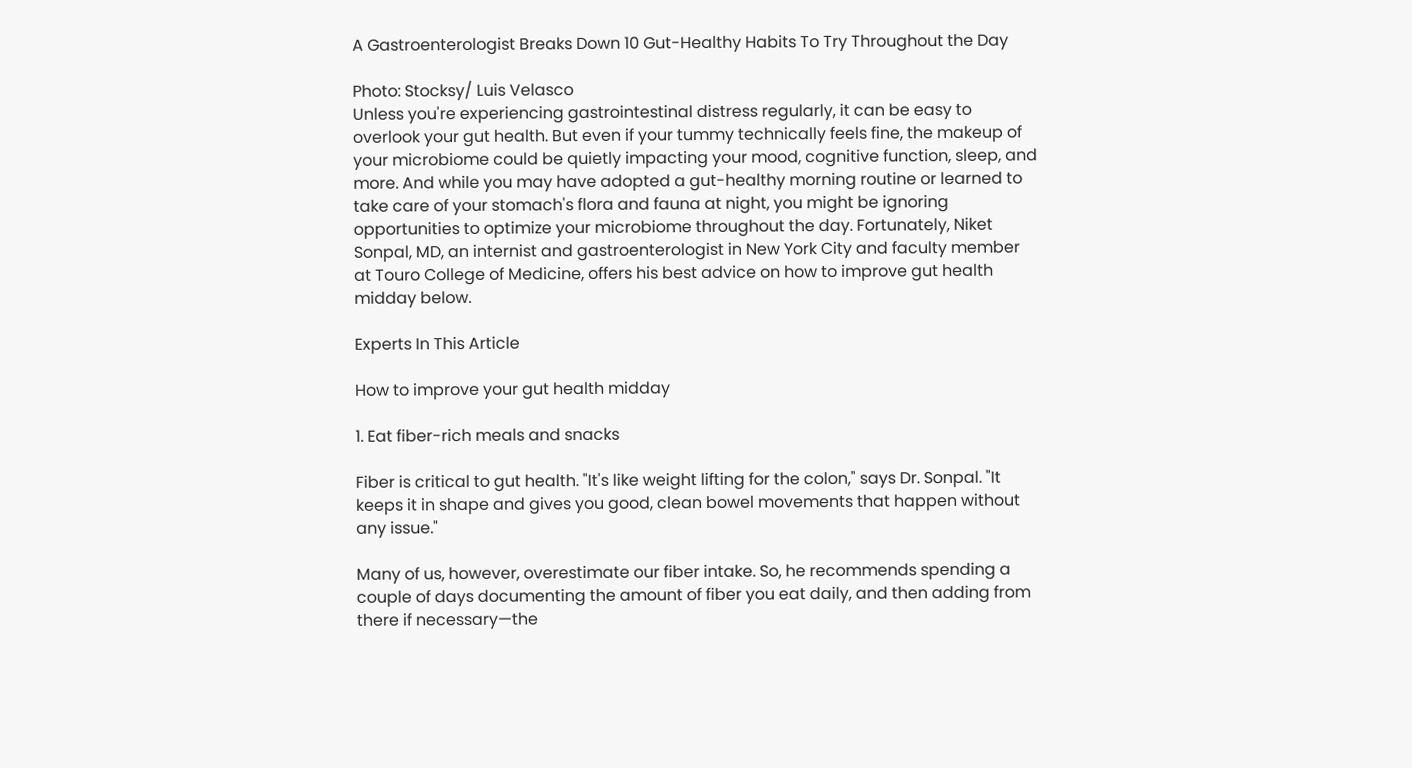A Gastroenterologist Breaks Down 10 Gut-Healthy Habits To Try Throughout the Day

Photo: Stocksy/ Luis Velasco
Unless you're experiencing gastrointestinal distress regularly, it can be easy to overlook your gut health. But even if your tummy technically feels fine, the makeup of your microbiome could be quietly impacting your mood, cognitive function, sleep, and more. And while you may have adopted a gut-healthy morning routine or learned to take care of your stomach's flora and fauna at night, you might be ignoring opportunities to optimize your microbiome throughout the day. Fortunately, Niket Sonpal, MD, an internist and gastroenterologist in New York City and faculty member at Touro College of Medicine, offers his best advice on how to improve gut health midday below.

Experts In This Article

How to improve your gut health midday

1. Eat fiber-rich meals and snacks

Fiber is critical to gut health. "It's like weight lifting for the colon," says Dr. Sonpal. "It keeps it in shape and gives you good, clean bowel movements that happen without any issue."

Many of us, however, overestimate our fiber intake. So, he recommends spending a couple of days documenting the amount of fiber you eat daily, and then adding from there if necessary—the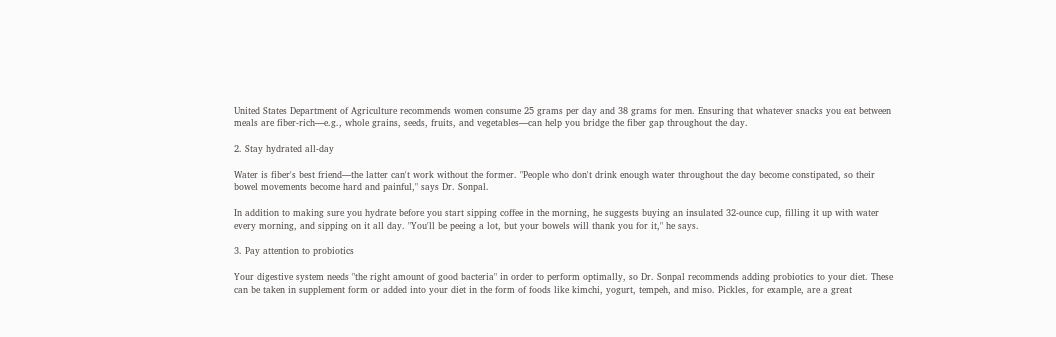United States Department of Agriculture recommends women consume 25 grams per day and 38 grams for men. Ensuring that whatever snacks you eat between meals are fiber-rich—e.g., whole grains, seeds, fruits, and vegetables—can help you bridge the fiber gap throughout the day.

2. Stay hydrated all-day

Water is fiber's best friend—the latter can't work without the former. "People who don't drink enough water throughout the day become constipated, so their bowel movements become hard and painful," says Dr. Sonpal.

In addition to making sure you hydrate before you start sipping coffee in the morning, he suggests buying an insulated 32-ounce cup, filling it up with water every morning, and sipping on it all day. "You'll be peeing a lot, but your bowels will thank you for it," he says.

3. Pay attention to probiotics

Your digestive system needs "the right amount of good bacteria" in order to perform optimally, so Dr. Sonpal recommends adding probiotics to your diet. These can be taken in supplement form or added into your diet in the form of foods like kimchi, yogurt, tempeh, and miso. Pickles, for example, are a great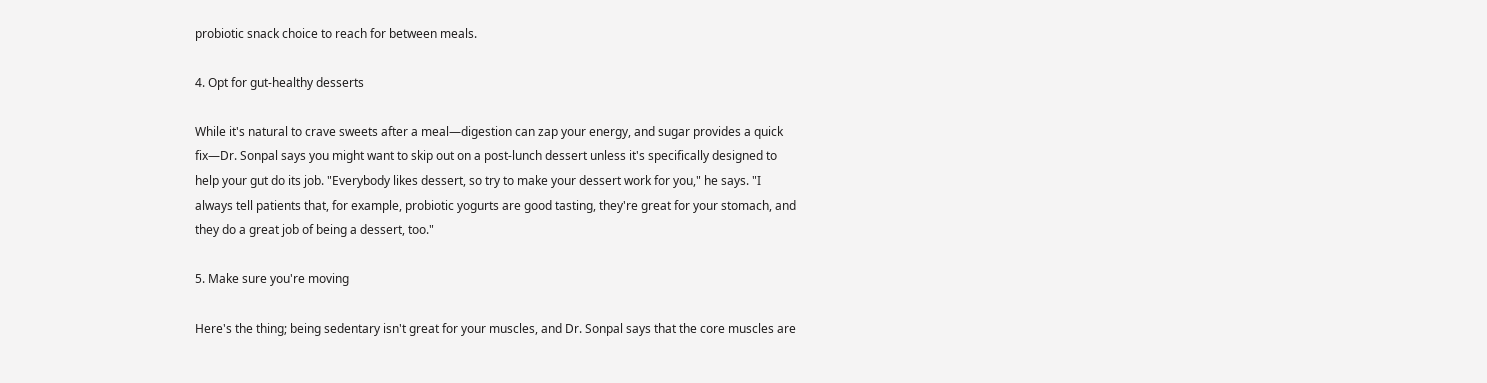probiotic snack choice to reach for between meals.

4. Opt for gut-healthy desserts

While it's natural to crave sweets after a meal—digestion can zap your energy, and sugar provides a quick fix—Dr. Sonpal says you might want to skip out on a post-lunch dessert unless it's specifically designed to help your gut do its job. "Everybody likes dessert, so try to make your dessert work for you," he says. "I always tell patients that, for example, probiotic yogurts are good tasting, they're great for your stomach, and they do a great job of being a dessert, too."

5. Make sure you're moving

Here's the thing; being sedentary isn't great for your muscles, and Dr. Sonpal says that the core muscles are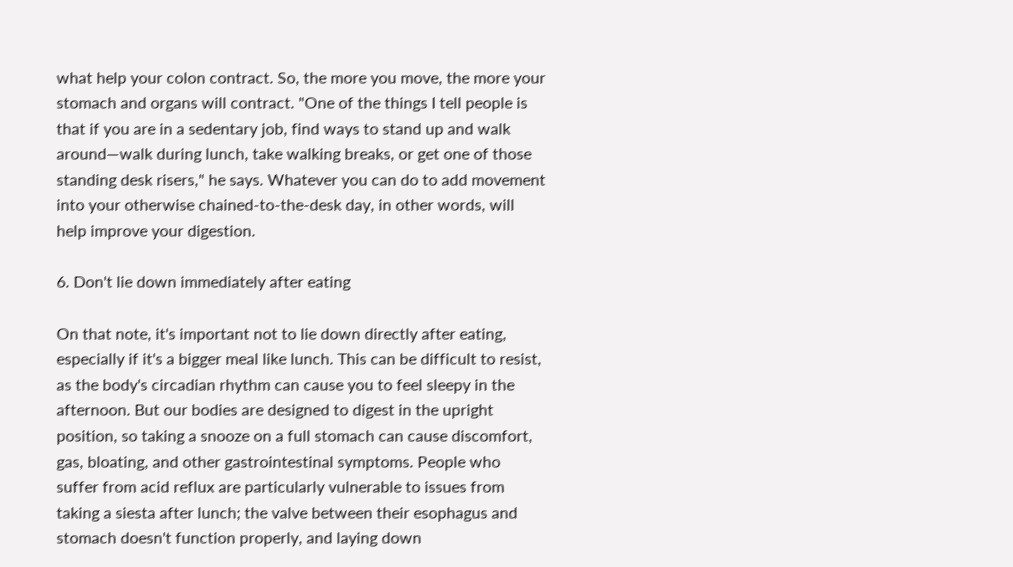what help your colon contract. So, the more you move, the more your stomach and organs will contract. "One of the things I tell people is that if you are in a sedentary job, find ways to stand up and walk around—walk during lunch, take walking breaks, or get one of those standing desk risers," he says. Whatever you can do to add movement into your otherwise chained-to-the-desk day, in other words, will help improve your digestion.

6. Don't lie down immediately after eating

On that note, it's important not to lie down directly after eating, especially if it's a bigger meal like lunch. This can be difficult to resist, as the body's circadian rhythm can cause you to feel sleepy in the afternoon. But our bodies are designed to digest in the upright position, so taking a snooze on a full stomach can cause discomfort, gas, bloating, and other gastrointestinal symptoms. People who suffer from acid reflux are particularly vulnerable to issues from taking a siesta after lunch; the valve between their esophagus and stomach doesn't function properly, and laying down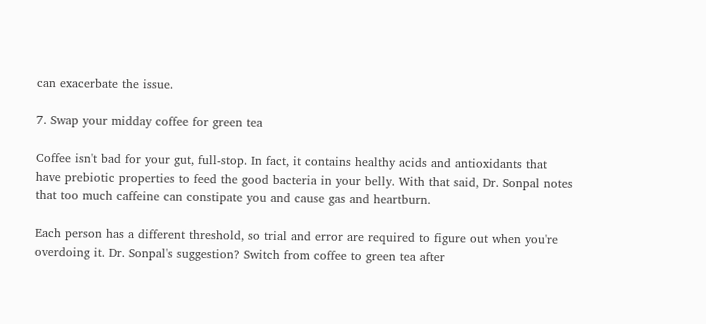can exacerbate the issue.

7. Swap your midday coffee for green tea

Coffee isn't bad for your gut, full-stop. In fact, it contains healthy acids and antioxidants that have prebiotic properties to feed the good bacteria in your belly. With that said, Dr. Sonpal notes that too much caffeine can constipate you and cause gas and heartburn.

Each person has a different threshold, so trial and error are required to figure out when you're overdoing it. Dr. Sonpal's suggestion? Switch from coffee to green tea after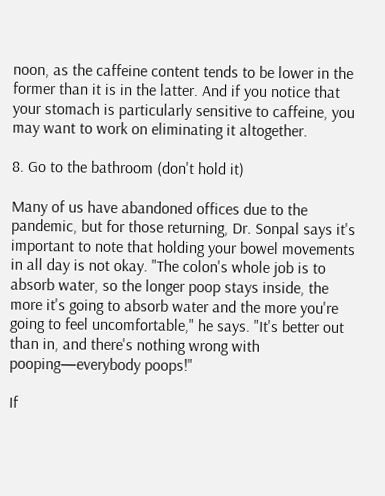noon, as the caffeine content tends to be lower in the former than it is in the latter. And if you notice that your stomach is particularly sensitive to caffeine, you may want to work on eliminating it altogether.

8. Go to the bathroom (don't hold it)

Many of us have abandoned offices due to the pandemic, but for those returning, Dr. Sonpal says it's important to note that holding your bowel movements in all day is not okay. "The colon's whole job is to absorb water, so the longer poop stays inside, the more it's going to absorb water and the more you're going to feel uncomfortable," he says. "It's better out than in, and there's nothing wrong with pooping—everybody poops!"

If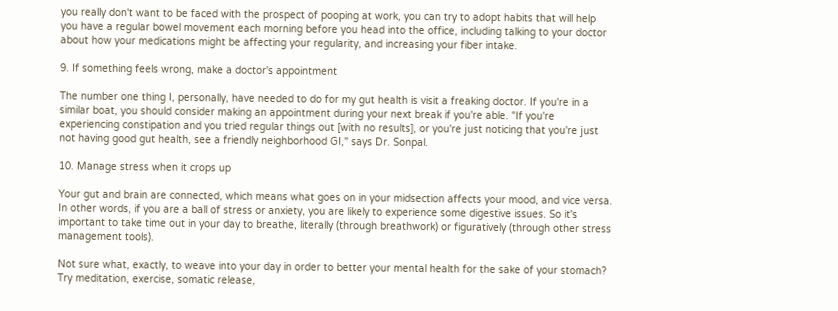you really don't want to be faced with the prospect of pooping at work, you can try to adopt habits that will help you have a regular bowel movement each morning before you head into the office, including talking to your doctor about how your medications might be affecting your regularity, and increasing your fiber intake.

9. If something feels wrong, make a doctor's appointment

The number one thing I, personally, have needed to do for my gut health is visit a freaking doctor. If you're in a similar boat, you should consider making an appointment during your next break if you're able. "If you're experiencing constipation and you tried regular things out [with no results], or you're just noticing that you're just not having good gut health, see a friendly neighborhood GI," says Dr. Sonpal.

10. Manage stress when it crops up

Your gut and brain are connected, which means what goes on in your midsection affects your mood, and vice versa. In other words, if you are a ball of stress or anxiety, you are likely to experience some digestive issues. So it's important to take time out in your day to breathe, literally (through breathwork) or figuratively (through other stress management tools).

Not sure what, exactly, to weave into your day in order to better your mental health for the sake of your stomach? Try meditation, exercise, somatic release,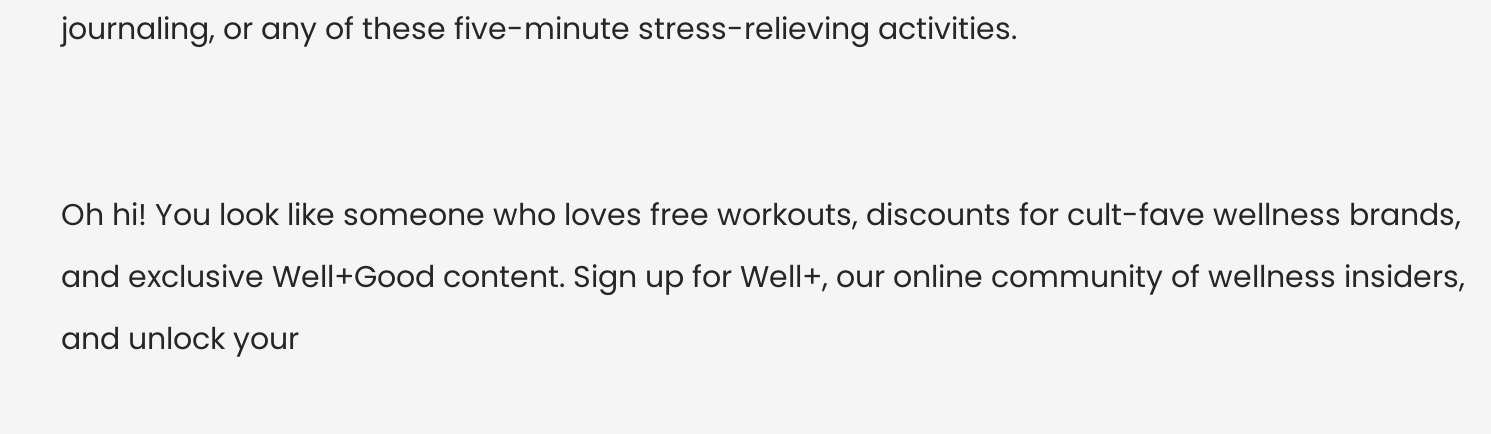journaling, or any of these five-minute stress-relieving activities.


Oh hi! You look like someone who loves free workouts, discounts for cult-fave wellness brands, and exclusive Well+Good content. Sign up for Well+, our online community of wellness insiders, and unlock your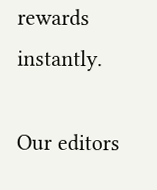rewards instantly.

Our editors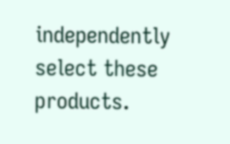independently select these products.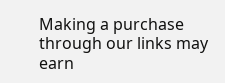Making a purchase through our links may earn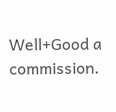Well+Good a commission.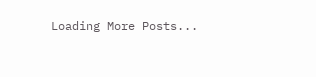Loading More Posts...